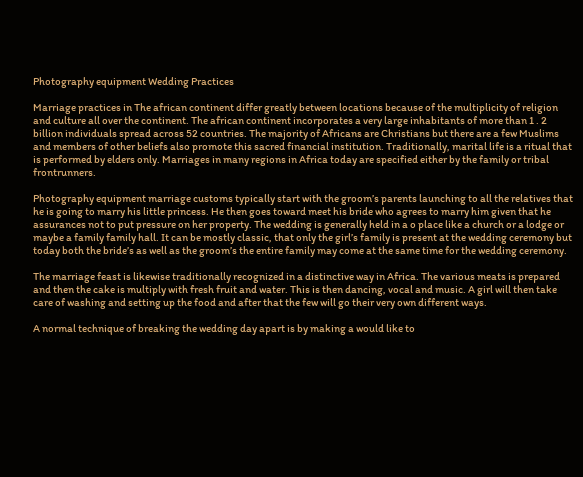Photography equipment Wedding Practices

Marriage practices in The african continent differ greatly between locations because of the multiplicity of religion and culture all over the continent. The african continent incorporates a very large inhabitants of more than 1 . 2 billion individuals spread across 52 countries. The majority of Africans are Christians but there are a few Muslims and members of other beliefs also promote this sacred financial institution. Traditionally, marital life is a ritual that is performed by elders only. Marriages in many regions in Africa today are specified either by the family or tribal frontrunners.

Photography equipment marriage customs typically start with the groom’s parents launching to all the relatives that he is going to marry his little princess. He then goes toward meet his bride who agrees to marry him given that he assurances not to put pressure on her property. The wedding is generally held in a o place like a church or a lodge or maybe a family family hall. It can be mostly classic, that only the girl’s family is present at the wedding ceremony but today both the bride’s as well as the groom’s the entire family may come at the same time for the wedding ceremony.

The marriage feast is likewise traditionally recognized in a distinctive way in Africa. The various meats is prepared and then the cake is multiply with fresh fruit and water. This is then dancing, vocal and music. A girl will then take care of washing and setting up the food and after that the few will go their very own different ways.

A normal technique of breaking the wedding day apart is by making a would like to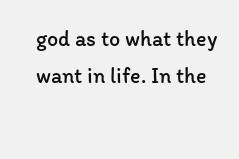god as to what they want in life. In the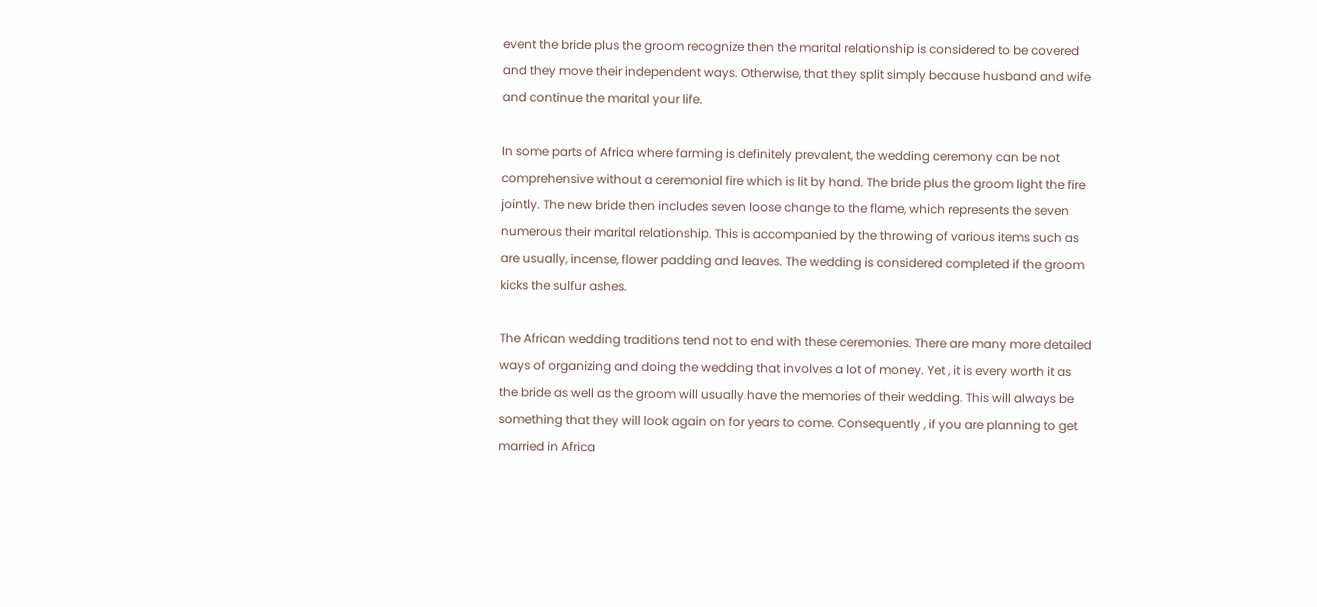event the bride plus the groom recognize then the marital relationship is considered to be covered and they move their independent ways. Otherwise, that they split simply because husband and wife and continue the marital your life.

In some parts of Africa where farming is definitely prevalent, the wedding ceremony can be not comprehensive without a ceremonial fire which is lit by hand. The bride plus the groom light the fire jointly. The new bride then includes seven loose change to the flame, which represents the seven numerous their marital relationship. This is accompanied by the throwing of various items such as are usually, incense, flower padding and leaves. The wedding is considered completed if the groom kicks the sulfur ashes.

The African wedding traditions tend not to end with these ceremonies. There are many more detailed ways of organizing and doing the wedding that involves a lot of money. Yet , it is every worth it as the bride as well as the groom will usually have the memories of their wedding. This will always be something that they will look again on for years to come. Consequently , if you are planning to get married in Africa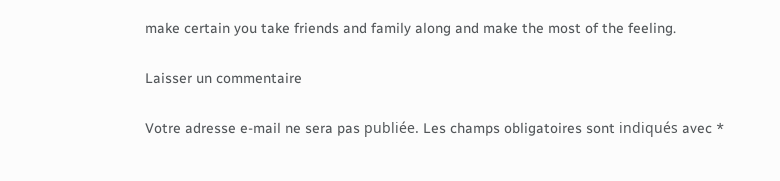make certain you take friends and family along and make the most of the feeling.

Laisser un commentaire

Votre adresse e-mail ne sera pas publiée. Les champs obligatoires sont indiqués avec *